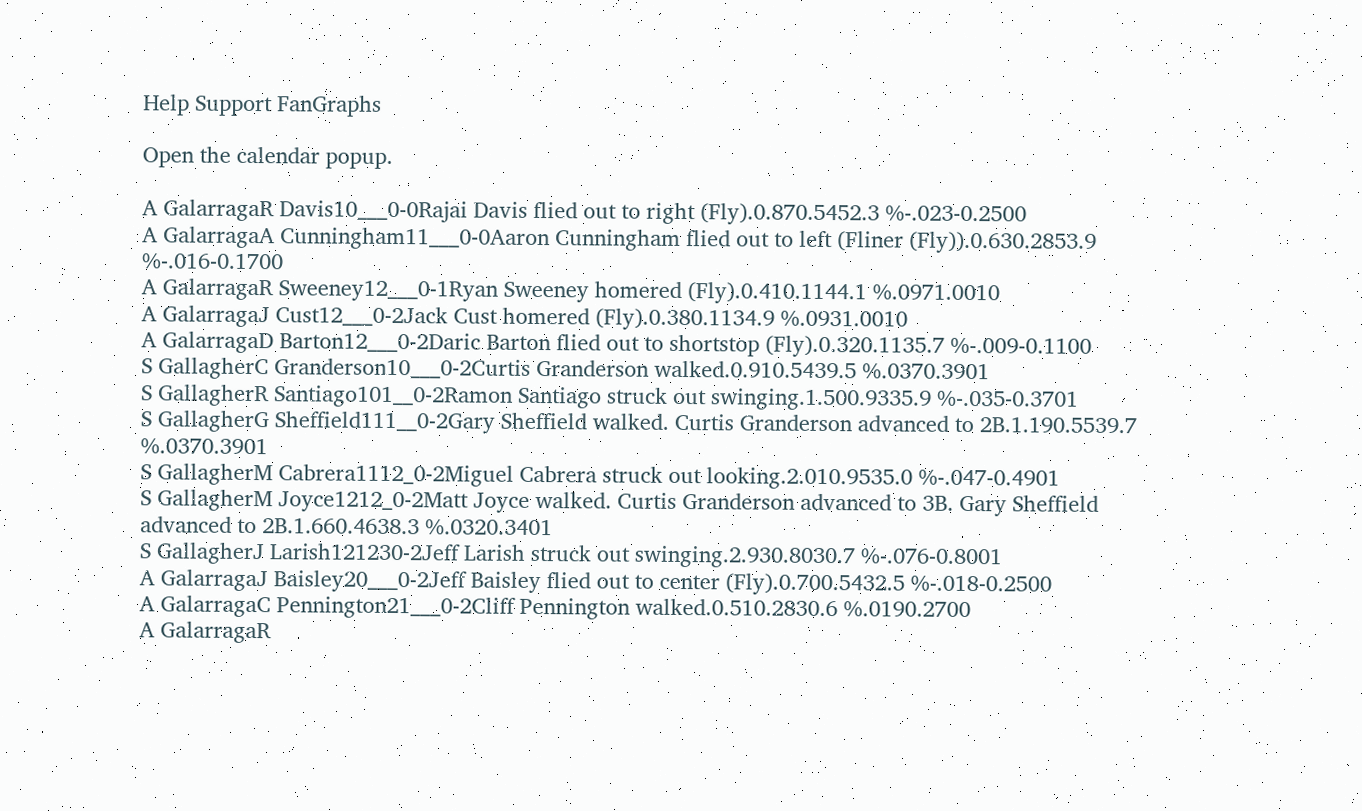Help Support FanGraphs

Open the calendar popup.

A GalarragaR Davis10___0-0Rajai Davis flied out to right (Fly).0.870.5452.3 %-.023-0.2500
A GalarragaA Cunningham11___0-0Aaron Cunningham flied out to left (Fliner (Fly)).0.630.2853.9 %-.016-0.1700
A GalarragaR Sweeney12___0-1Ryan Sweeney homered (Fly).0.410.1144.1 %.0971.0010
A GalarragaJ Cust12___0-2Jack Cust homered (Fly).0.380.1134.9 %.0931.0010
A GalarragaD Barton12___0-2Daric Barton flied out to shortstop (Fly).0.320.1135.7 %-.009-0.1100
S GallagherC Granderson10___0-2Curtis Granderson walked.0.910.5439.5 %.0370.3901
S GallagherR Santiago101__0-2Ramon Santiago struck out swinging.1.500.9335.9 %-.035-0.3701
S GallagherG Sheffield111__0-2Gary Sheffield walked. Curtis Granderson advanced to 2B.1.190.5539.7 %.0370.3901
S GallagherM Cabrera1112_0-2Miguel Cabrera struck out looking.2.010.9535.0 %-.047-0.4901
S GallagherM Joyce1212_0-2Matt Joyce walked. Curtis Granderson advanced to 3B. Gary Sheffield advanced to 2B.1.660.4638.3 %.0320.3401
S GallagherJ Larish121230-2Jeff Larish struck out swinging.2.930.8030.7 %-.076-0.8001
A GalarragaJ Baisley20___0-2Jeff Baisley flied out to center (Fly).0.700.5432.5 %-.018-0.2500
A GalarragaC Pennington21___0-2Cliff Pennington walked.0.510.2830.6 %.0190.2700
A GalarragaR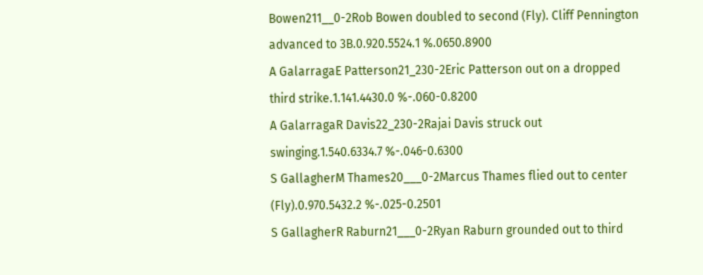Bowen211__0-2Rob Bowen doubled to second (Fly). Cliff Pennington advanced to 3B.0.920.5524.1 %.0650.8900
A GalarragaE Patterson21_230-2Eric Patterson out on a dropped third strike.1.141.4430.0 %-.060-0.8200
A GalarragaR Davis22_230-2Rajai Davis struck out swinging.1.540.6334.7 %-.046-0.6300
S GallagherM Thames20___0-2Marcus Thames flied out to center (Fly).0.970.5432.2 %-.025-0.2501
S GallagherR Raburn21___0-2Ryan Raburn grounded out to third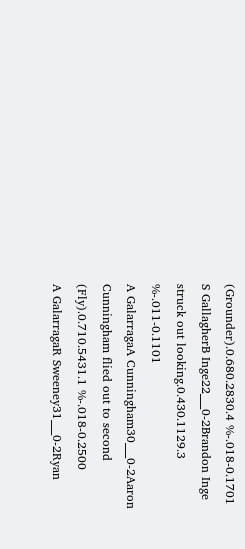(Grounder).0.680.2830.4 %-.018-0.1701
S GallagherB Inge22___0-2Brandon Inge struck out looking.0.430.1129.3 %-.011-0.1101
A GalarragaA Cunningham30___0-2Aaron Cunningham flied out to second (Fly).0.710.5431.1 %-.018-0.2500
A GalarragaR Sweeney31___0-2Ryan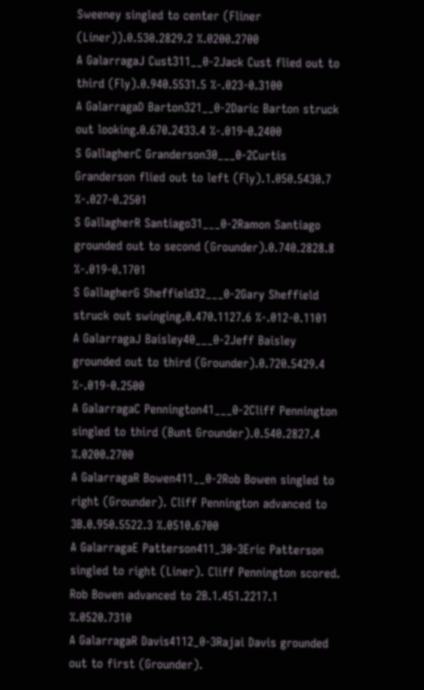Sweeney singled to center (Fliner (Liner)).0.530.2829.2 %.0200.2700
A GalarragaJ Cust311__0-2Jack Cust flied out to third (Fly).0.940.5531.5 %-.023-0.3100
A GalarragaD Barton321__0-2Daric Barton struck out looking.0.670.2433.4 %-.019-0.2400
S GallagherC Granderson30___0-2Curtis Granderson flied out to left (Fly).1.050.5430.7 %-.027-0.2501
S GallagherR Santiago31___0-2Ramon Santiago grounded out to second (Grounder).0.740.2828.8 %-.019-0.1701
S GallagherG Sheffield32___0-2Gary Sheffield struck out swinging.0.470.1127.6 %-.012-0.1101
A GalarragaJ Baisley40___0-2Jeff Baisley grounded out to third (Grounder).0.720.5429.4 %-.019-0.2500
A GalarragaC Pennington41___0-2Cliff Pennington singled to third (Bunt Grounder).0.540.2827.4 %.0200.2700
A GalarragaR Bowen411__0-2Rob Bowen singled to right (Grounder). Cliff Pennington advanced to 3B.0.950.5522.3 %.0510.6700
A GalarragaE Patterson411_30-3Eric Patterson singled to right (Liner). Cliff Pennington scored. Rob Bowen advanced to 2B.1.451.2217.1 %.0520.7310
A GalarragaR Davis4112_0-3Rajai Davis grounded out to first (Grounder).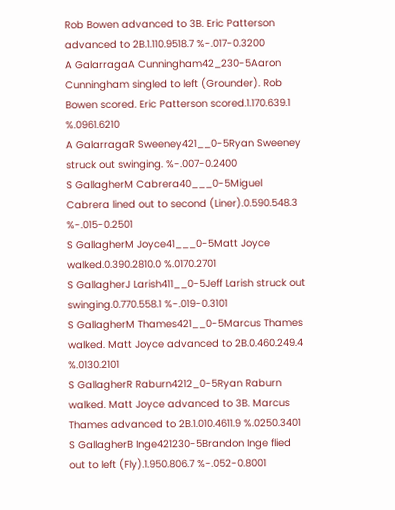Rob Bowen advanced to 3B. Eric Patterson advanced to 2B.1.110.9518.7 %-.017-0.3200
A GalarragaA Cunningham42_230-5Aaron Cunningham singled to left (Grounder). Rob Bowen scored. Eric Patterson scored.1.170.639.1 %.0961.6210
A GalarragaR Sweeney421__0-5Ryan Sweeney struck out swinging. %-.007-0.2400
S GallagherM Cabrera40___0-5Miguel Cabrera lined out to second (Liner).0.590.548.3 %-.015-0.2501
S GallagherM Joyce41___0-5Matt Joyce walked.0.390.2810.0 %.0170.2701
S GallagherJ Larish411__0-5Jeff Larish struck out swinging.0.770.558.1 %-.019-0.3101
S GallagherM Thames421__0-5Marcus Thames walked. Matt Joyce advanced to 2B.0.460.249.4 %.0130.2101
S GallagherR Raburn4212_0-5Ryan Raburn walked. Matt Joyce advanced to 3B. Marcus Thames advanced to 2B.1.010.4611.9 %.0250.3401
S GallagherB Inge421230-5Brandon Inge flied out to left (Fly).1.950.806.7 %-.052-0.8001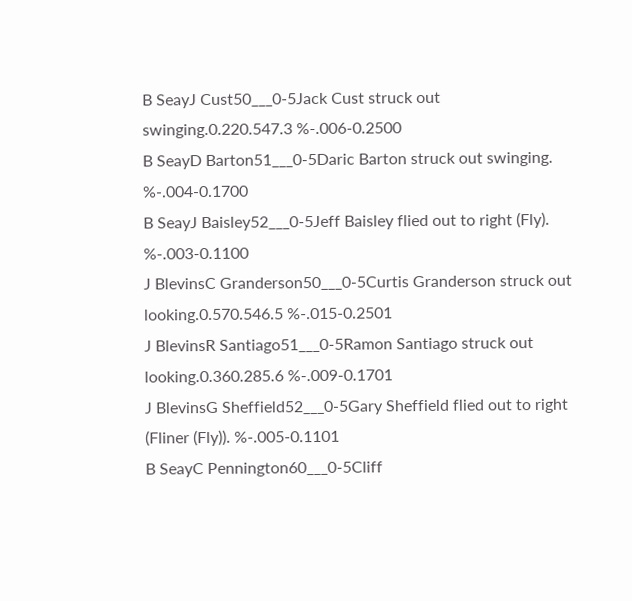B SeayJ Cust50___0-5Jack Cust struck out swinging.0.220.547.3 %-.006-0.2500
B SeayD Barton51___0-5Daric Barton struck out swinging. %-.004-0.1700
B SeayJ Baisley52___0-5Jeff Baisley flied out to right (Fly). %-.003-0.1100
J BlevinsC Granderson50___0-5Curtis Granderson struck out looking.0.570.546.5 %-.015-0.2501
J BlevinsR Santiago51___0-5Ramon Santiago struck out looking.0.360.285.6 %-.009-0.1701
J BlevinsG Sheffield52___0-5Gary Sheffield flied out to right (Fliner (Fly)). %-.005-0.1101
B SeayC Pennington60___0-5Cliff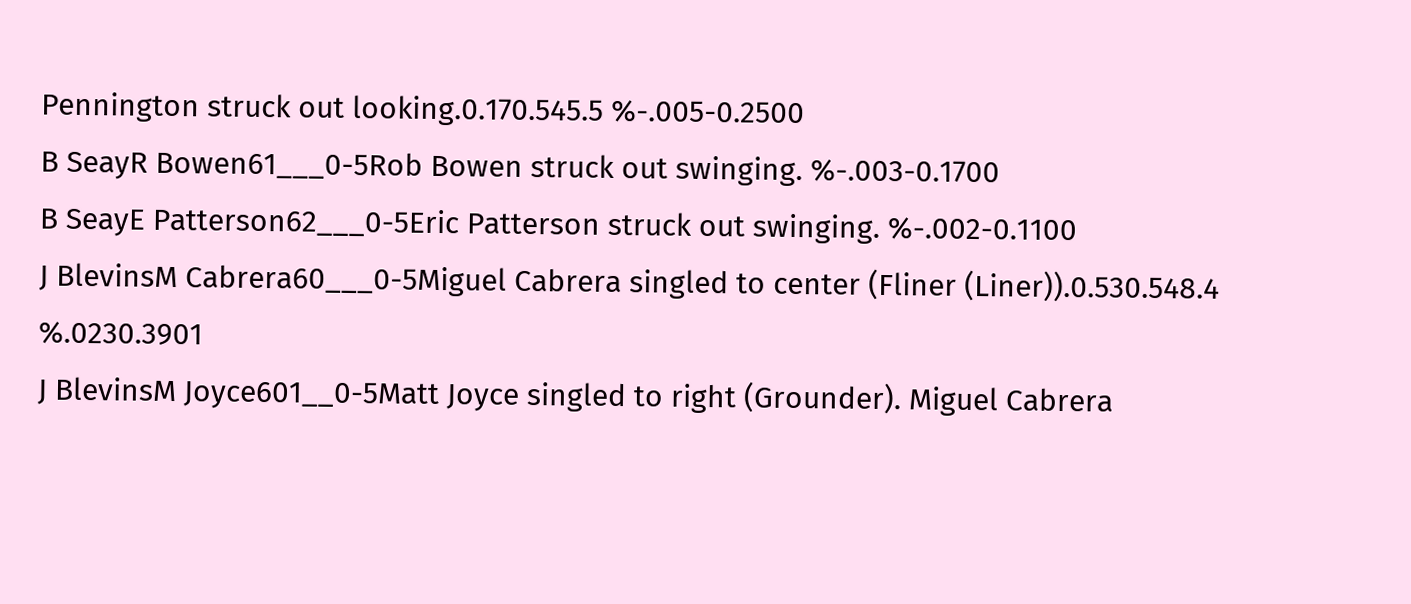Pennington struck out looking.0.170.545.5 %-.005-0.2500
B SeayR Bowen61___0-5Rob Bowen struck out swinging. %-.003-0.1700
B SeayE Patterson62___0-5Eric Patterson struck out swinging. %-.002-0.1100
J BlevinsM Cabrera60___0-5Miguel Cabrera singled to center (Fliner (Liner)).0.530.548.4 %.0230.3901
J BlevinsM Joyce601__0-5Matt Joyce singled to right (Grounder). Miguel Cabrera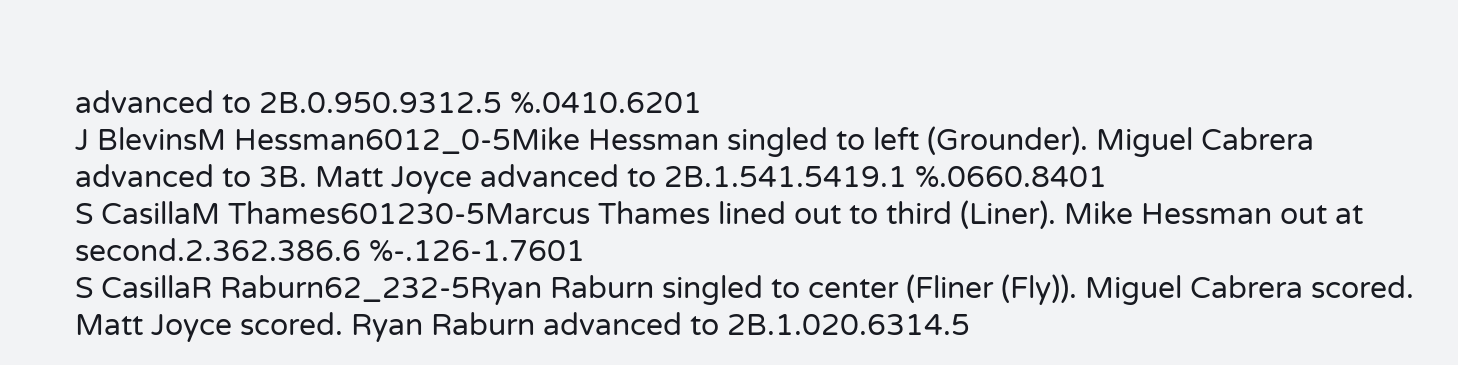advanced to 2B.0.950.9312.5 %.0410.6201
J BlevinsM Hessman6012_0-5Mike Hessman singled to left (Grounder). Miguel Cabrera advanced to 3B. Matt Joyce advanced to 2B.1.541.5419.1 %.0660.8401
S CasillaM Thames601230-5Marcus Thames lined out to third (Liner). Mike Hessman out at second.2.362.386.6 %-.126-1.7601
S CasillaR Raburn62_232-5Ryan Raburn singled to center (Fliner (Fly)). Miguel Cabrera scored. Matt Joyce scored. Ryan Raburn advanced to 2B.1.020.6314.5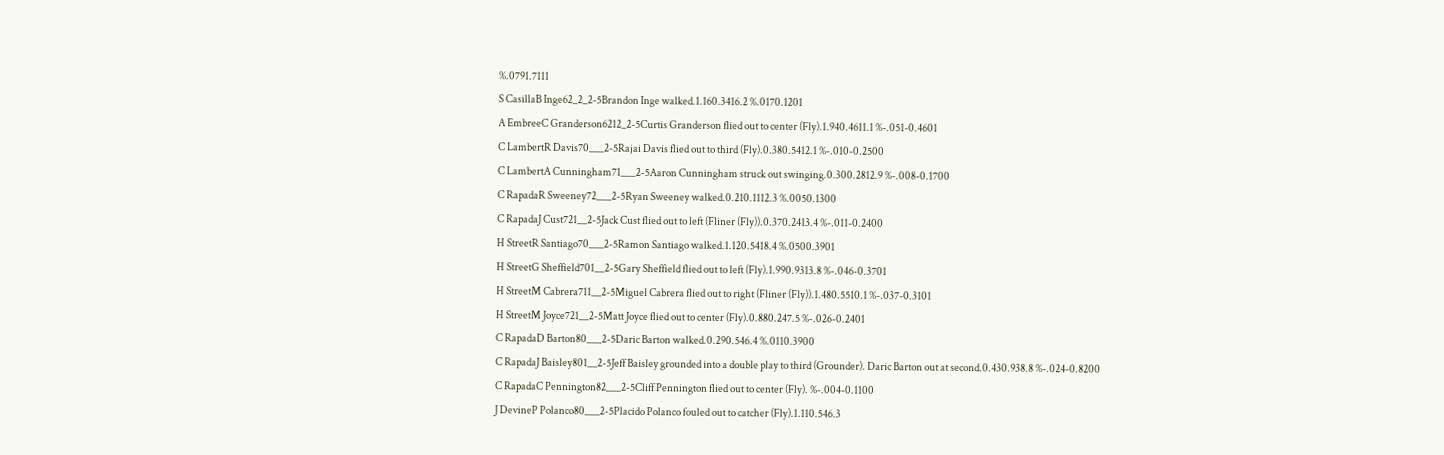%.0791.7111
S CasillaB Inge62_2_2-5Brandon Inge walked.1.160.3416.2 %.0170.1201
A EmbreeC Granderson6212_2-5Curtis Granderson flied out to center (Fly).1.940.4611.1 %-.051-0.4601
C LambertR Davis70___2-5Rajai Davis flied out to third (Fly).0.380.5412.1 %-.010-0.2500
C LambertA Cunningham71___2-5Aaron Cunningham struck out swinging.0.300.2812.9 %-.008-0.1700
C RapadaR Sweeney72___2-5Ryan Sweeney walked.0.210.1112.3 %.0050.1300
C RapadaJ Cust721__2-5Jack Cust flied out to left (Fliner (Fly)).0.370.2413.4 %-.011-0.2400
H StreetR Santiago70___2-5Ramon Santiago walked.1.120.5418.4 %.0500.3901
H StreetG Sheffield701__2-5Gary Sheffield flied out to left (Fly).1.990.9313.8 %-.046-0.3701
H StreetM Cabrera711__2-5Miguel Cabrera flied out to right (Fliner (Fly)).1.480.5510.1 %-.037-0.3101
H StreetM Joyce721__2-5Matt Joyce flied out to center (Fly).0.880.247.5 %-.026-0.2401
C RapadaD Barton80___2-5Daric Barton walked.0.290.546.4 %.0110.3900
C RapadaJ Baisley801__2-5Jeff Baisley grounded into a double play to third (Grounder). Daric Barton out at second.0.430.938.8 %-.024-0.8200
C RapadaC Pennington82___2-5Cliff Pennington flied out to center (Fly). %-.004-0.1100
J DevineP Polanco80___2-5Placido Polanco fouled out to catcher (Fly).1.110.546.3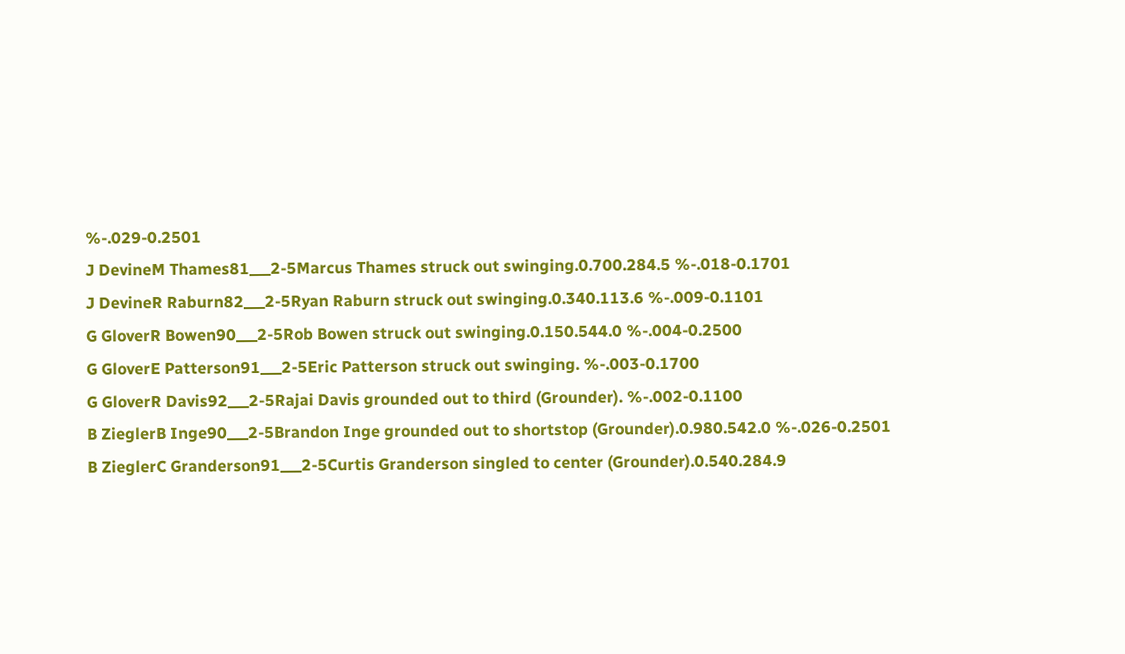%-.029-0.2501
J DevineM Thames81___2-5Marcus Thames struck out swinging.0.700.284.5 %-.018-0.1701
J DevineR Raburn82___2-5Ryan Raburn struck out swinging.0.340.113.6 %-.009-0.1101
G GloverR Bowen90___2-5Rob Bowen struck out swinging.0.150.544.0 %-.004-0.2500
G GloverE Patterson91___2-5Eric Patterson struck out swinging. %-.003-0.1700
G GloverR Davis92___2-5Rajai Davis grounded out to third (Grounder). %-.002-0.1100
B ZieglerB Inge90___2-5Brandon Inge grounded out to shortstop (Grounder).0.980.542.0 %-.026-0.2501
B ZieglerC Granderson91___2-5Curtis Granderson singled to center (Grounder).0.540.284.9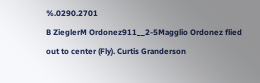%.0290.2701
B ZieglerM Ordonez911__2-5Magglio Ordonez flied out to center (Fly). Curtis Granderson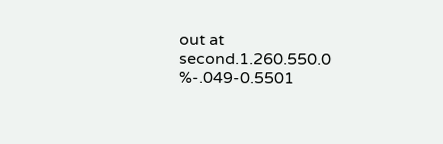out at second.1.260.550.0 %-.049-0.5501